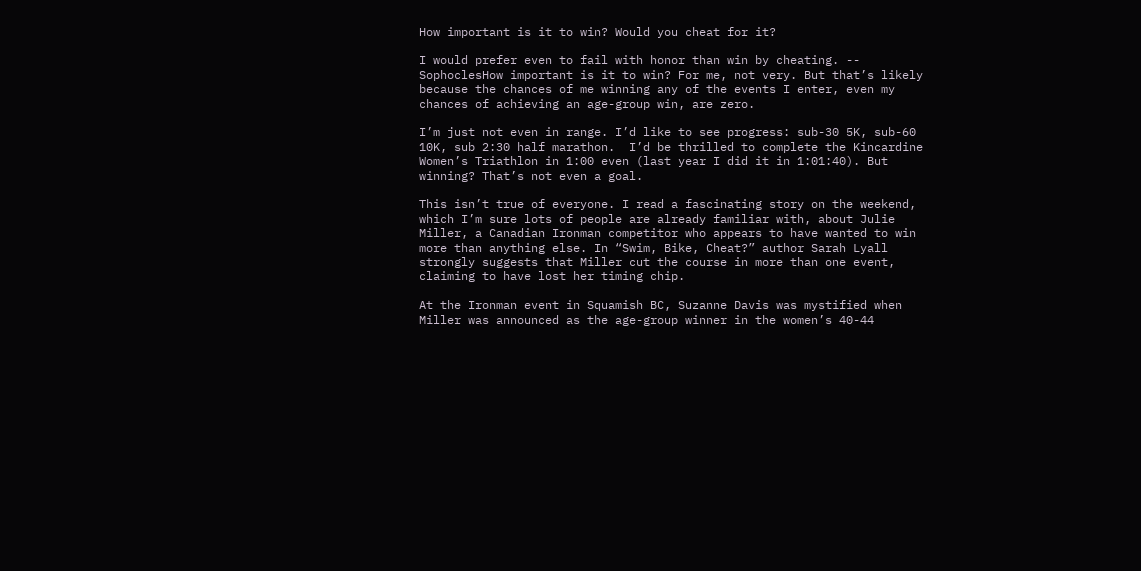How important is it to win? Would you cheat for it?

I would prefer even to fail with honor than win by cheating. -- SophoclesHow important is it to win? For me, not very. But that’s likely because the chances of me winning any of the events I enter, even my chances of achieving an age-group win, are zero.

I’m just not even in range. I’d like to see progress: sub-30 5K, sub-60 10K, sub 2:30 half marathon.  I’d be thrilled to complete the Kincardine Women’s Triathlon in 1:00 even (last year I did it in 1:01:40). But winning? That’s not even a goal.

This isn’t true of everyone. I read a fascinating story on the weekend, which I’m sure lots of people are already familiar with, about Julie Miller, a Canadian Ironman competitor who appears to have wanted to win more than anything else. In “Swim, Bike, Cheat?” author Sarah Lyall strongly suggests that Miller cut the course in more than one event, claiming to have lost her timing chip.

At the Ironman event in Squamish BC, Suzanne Davis was mystified when Miller was announced as the age-group winner in the women’s 40-44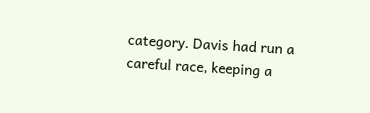category. Davis had run a careful race, keeping a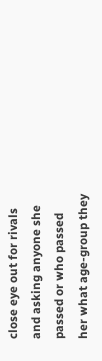close eye out for rivals and asking anyone she passed or who passed her what age-group they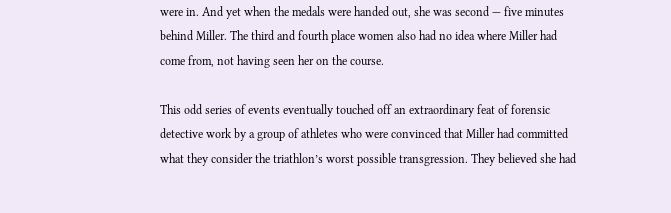were in. And yet when the medals were handed out, she was second — five minutes behind Miller. The third and fourth place women also had no idea where Miller had come from, not having seen her on the course.

This odd series of events eventually touched off an extraordinary feat of forensic detective work by a group of athletes who were convinced that Miller had committed what they consider the triathlon’s worst possible transgression. They believed she had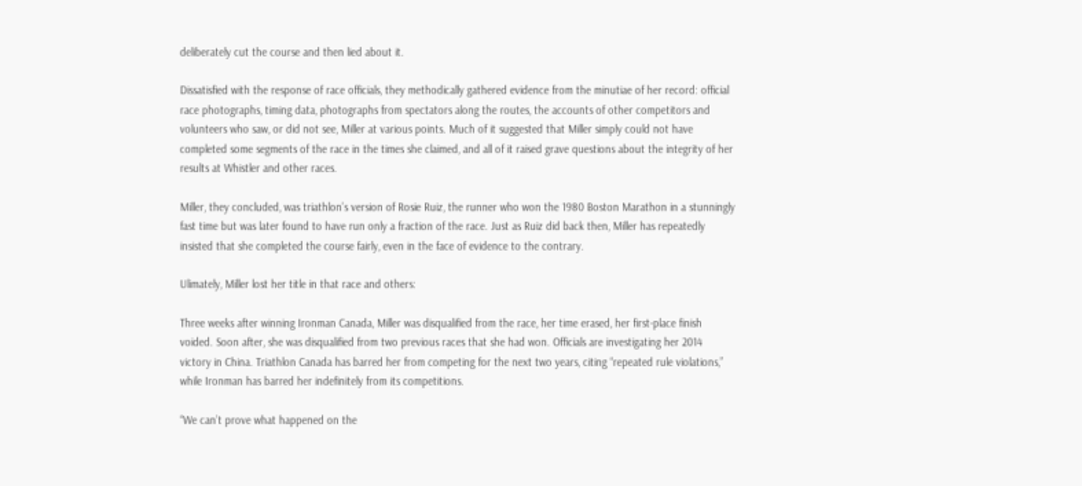deliberately cut the course and then lied about it.

Dissatisfied with the response of race officials, they methodically gathered evidence from the minutiae of her record: official race photographs, timing data, photographs from spectators along the routes, the accounts of other competitors and volunteers who saw, or did not see, Miller at various points. Much of it suggested that Miller simply could not have completed some segments of the race in the times she claimed, and all of it raised grave questions about the integrity of her results at Whistler and other races.

Miller, they concluded, was triathlon’s version of Rosie Ruiz, the runner who won the 1980 Boston Marathon in a stunningly fast time but was later found to have run only a fraction of the race. Just as Ruiz did back then, Miller has repeatedly insisted that she completed the course fairly, even in the face of evidence to the contrary.

Ulimately, Miller lost her title in that race and others:

Three weeks after winning Ironman Canada, Miller was disqualified from the race, her time erased, her first-place finish voided. Soon after, she was disqualified from two previous races that she had won. Officials are investigating her 2014 victory in China. Triathlon Canada has barred her from competing for the next two years, citing “repeated rule violations,” while Ironman has barred her indefinitely from its competitions.

“We can’t prove what happened on the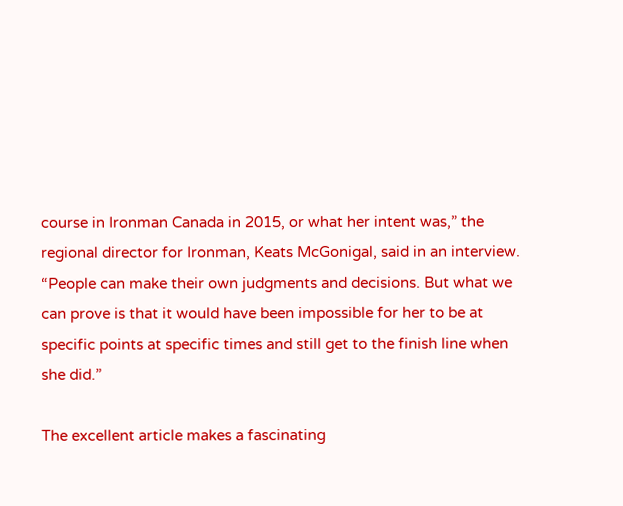course in Ironman Canada in 2015, or what her intent was,” the regional director for Ironman, Keats McGonigal, said in an interview. “People can make their own judgments and decisions. But what we can prove is that it would have been impossible for her to be at specific points at specific times and still get to the finish line when she did.”

The excellent article makes a fascinating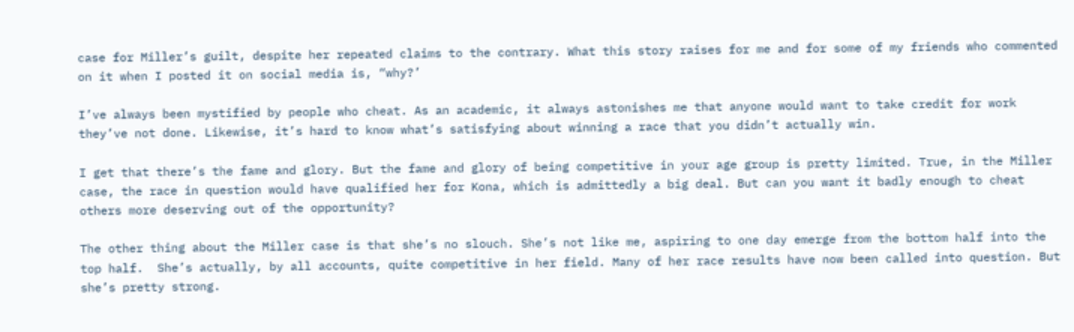case for Miller’s guilt, despite her repeated claims to the contrary. What this story raises for me and for some of my friends who commented on it when I posted it on social media is, “why?’

I’ve always been mystified by people who cheat. As an academic, it always astonishes me that anyone would want to take credit for work they’ve not done. Likewise, it’s hard to know what’s satisfying about winning a race that you didn’t actually win.

I get that there’s the fame and glory. But the fame and glory of being competitive in your age group is pretty limited. True, in the Miller case, the race in question would have qualified her for Kona, which is admittedly a big deal. But can you want it badly enough to cheat others more deserving out of the opportunity?

The other thing about the Miller case is that she’s no slouch. She’s not like me, aspiring to one day emerge from the bottom half into the top half.  She’s actually, by all accounts, quite competitive in her field. Many of her race results have now been called into question. But she’s pretty strong.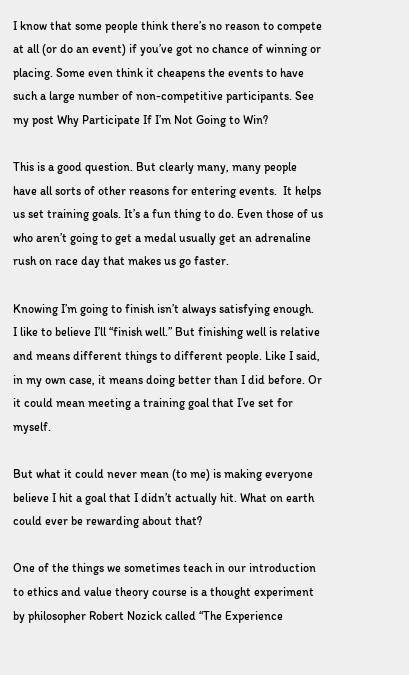I know that some people think there’s no reason to compete at all (or do an event) if you’ve got no chance of winning or placing. Some even think it cheapens the events to have such a large number of non-competitive participants. See my post Why Participate If I’m Not Going to Win?

This is a good question. But clearly many, many people have all sorts of other reasons for entering events.  It helps us set training goals. It’s a fun thing to do. Even those of us who aren’t going to get a medal usually get an adrenaline rush on race day that makes us go faster.

Knowing I’m going to finish isn’t always satisfying enough.  I like to believe I’ll “finish well.” But finishing well is relative and means different things to different people. Like I said, in my own case, it means doing better than I did before. Or it could mean meeting a training goal that I’ve set for myself.

But what it could never mean (to me) is making everyone believe I hit a goal that I didn’t actually hit. What on earth could ever be rewarding about that?

One of the things we sometimes teach in our introduction to ethics and value theory course is a thought experiment by philosopher Robert Nozick called “The Experience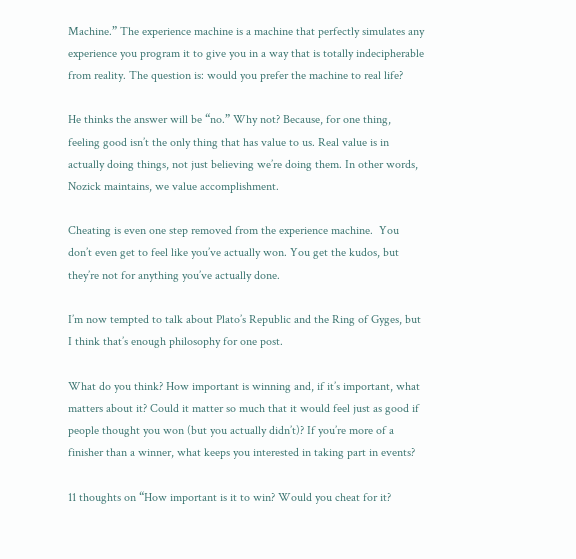Machine.” The experience machine is a machine that perfectly simulates any experience you program it to give you in a way that is totally indecipherable from reality. The question is: would you prefer the machine to real life?

He thinks the answer will be “no.” Why not? Because, for one thing, feeling good isn’t the only thing that has value to us. Real value is in actually doing things, not just believing we’re doing them. In other words, Nozick maintains, we value accomplishment.

Cheating is even one step removed from the experience machine.  You don’t even get to feel like you’ve actually won. You get the kudos, but they’re not for anything you’ve actually done.

I’m now tempted to talk about Plato’s Republic and the Ring of Gyges, but I think that’s enough philosophy for one post.

What do you think? How important is winning and, if it’s important, what matters about it? Could it matter so much that it would feel just as good if people thought you won (but you actually didn’t)? If you’re more of a finisher than a winner, what keeps you interested in taking part in events?

11 thoughts on “How important is it to win? Would you cheat for it?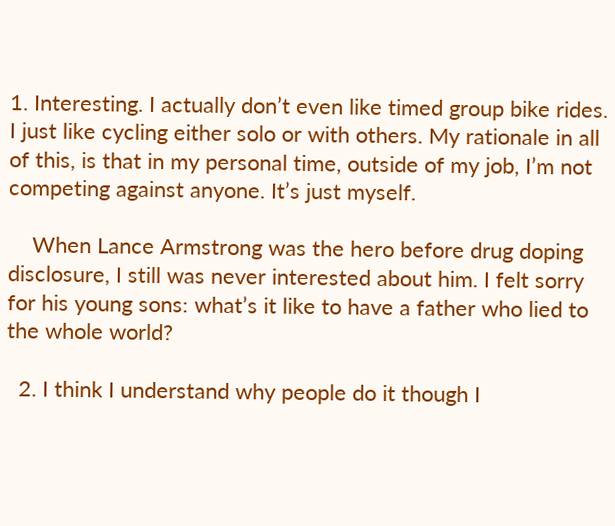1. Interesting. I actually don’t even like timed group bike rides. I just like cycling either solo or with others. My rationale in all of this, is that in my personal time, outside of my job, I’m not competing against anyone. It’s just myself.

    When Lance Armstrong was the hero before drug doping disclosure, I still was never interested about him. I felt sorry for his young sons: what’s it like to have a father who lied to the whole world?

  2. I think I understand why people do it though I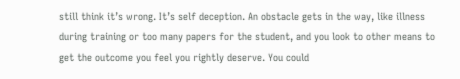still think it’s wrong. It’s self deception. An obstacle gets in the way, like illness during training or too many papers for the student, and you look to other means to get the outcome you feel you rightly deserve. You could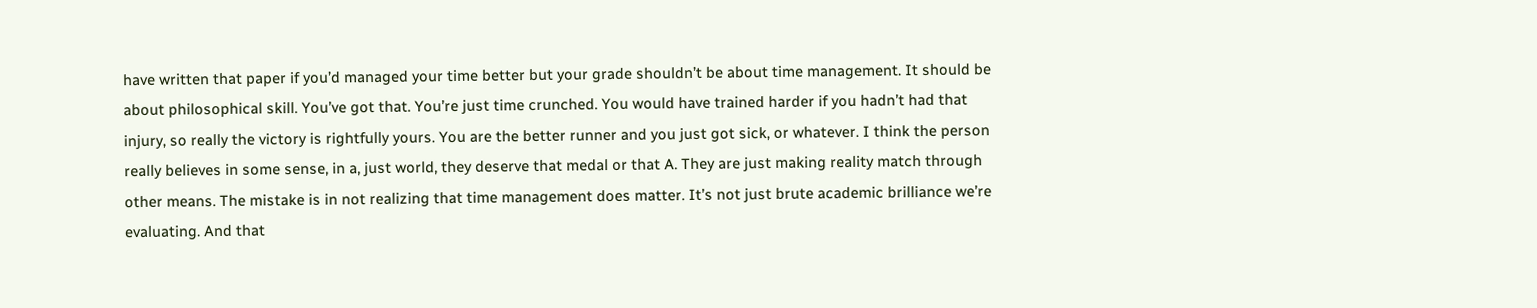have written that paper if you’d managed your time better but your grade shouldn’t be about time management. It should be about philosophical skill. You’ve got that. You’re just time crunched. You would have trained harder if you hadn’t had that injury, so really the victory is rightfully yours. You are the better runner and you just got sick, or whatever. I think the person really believes in some sense, in a, just world, they deserve that medal or that A. They are just making reality match through other means. The mistake is in not realizing that time management does matter. It’s not just brute academic brilliance we’re evaluating. And that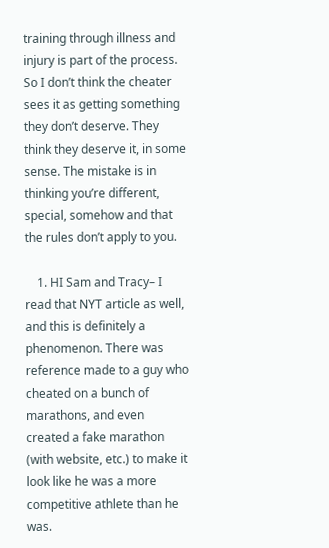training through illness and injury is part of the process. So I don’t think the cheater sees it as getting something they don’t deserve. They think they deserve it, in some sense. The mistake is in thinking you’re different, special, somehow and that the rules don’t apply to you.

    1. HI Sam and Tracy– I read that NYT article as well, and this is definitely a phenomenon. There was reference made to a guy who cheated on a bunch of marathons, and even created a fake marathon (with website, etc.) to make it look like he was a more competitive athlete than he was.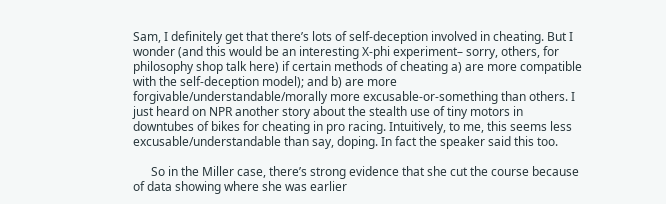Sam, I definitely get that there’s lots of self-deception involved in cheating. But I wonder (and this would be an interesting X-phi experiment– sorry, others, for philosophy shop talk here) if certain methods of cheating a) are more compatible with the self-deception model); and b) are more forgivable/understandable/morally more excusable-or-something than others. I just heard on NPR another story about the stealth use of tiny motors in downtubes of bikes for cheating in pro racing. Intuitively, to me, this seems less excusable/understandable than say, doping. In fact the speaker said this too.

      So in the Miller case, there’s strong evidence that she cut the course because of data showing where she was earlier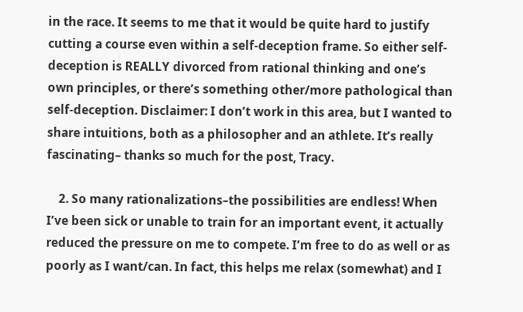in the race. It seems to me that it would be quite hard to justify cutting a course even within a self-deception frame. So either self-deception is REALLY divorced from rational thinking and one’s own principles, or there’s something other/more pathological than self-deception. Disclaimer: I don’t work in this area, but I wanted to share intuitions, both as a philosopher and an athlete. It’s really fascinating– thanks so much for the post, Tracy.

    2. So many rationalizations–the possibilities are endless! When I’ve been sick or unable to train for an important event, it actually reduced the pressure on me to compete. I’m free to do as well or as poorly as I want/can. In fact, this helps me relax (somewhat) and I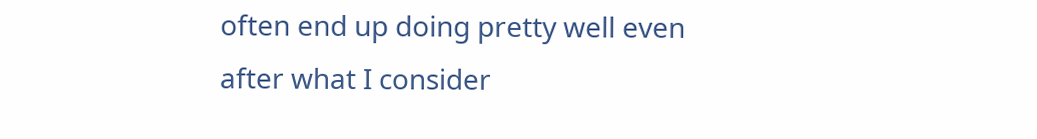often end up doing pretty well even after what I consider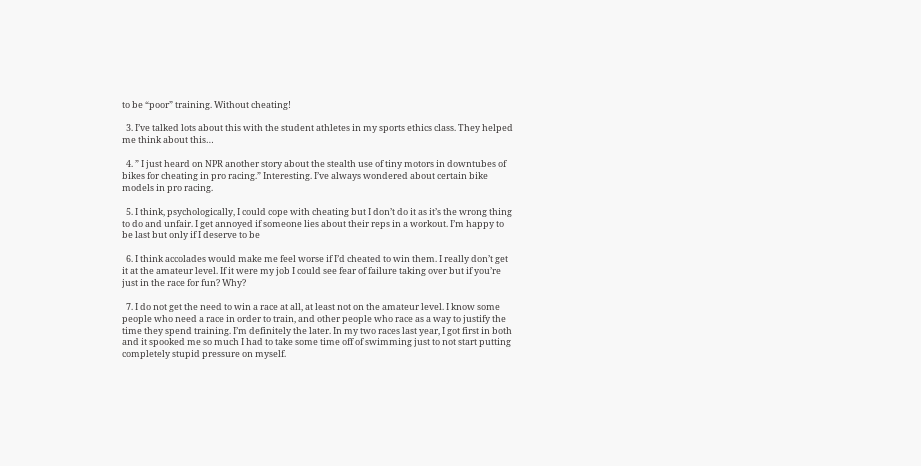to be “poor” training. Without cheating!

  3. I’ve talked lots about this with the student athletes in my sports ethics class. They helped me think about this…

  4. ” I just heard on NPR another story about the stealth use of tiny motors in downtubes of bikes for cheating in pro racing.” Interesting. I’ve always wondered about certain bike models in pro racing.

  5. I think, psychologically, I could cope with cheating but I don’t do it as it’s the wrong thing to do and unfair. I get annoyed if someone lies about their reps in a workout. I’m happy to be last but only if I deserve to be

  6. I think accolades would make me feel worse if I’d cheated to win them. I really don’t get it at the amateur level. If it were my job I could see fear of failure taking over but if you’re just in the race for fun? Why?

  7. I do not get the need to win a race at all, at least not on the amateur level. I know some people who need a race in order to train, and other people who race as a way to justify the time they spend training. I’m definitely the later. In my two races last year, I got first in both and it spooked me so much I had to take some time off of swimming just to not start putting completely stupid pressure on myself.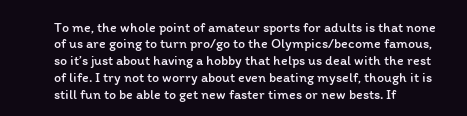To me, the whole point of amateur sports for adults is that none of us are going to turn pro/go to the Olympics/become famous, so it’s just about having a hobby that helps us deal with the rest of life. I try not to worry about even beating myself, though it is still fun to be able to get new faster times or new bests. If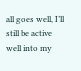all goes well, I’ll still be active well into my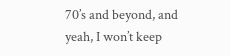70’s and beyond, and yeah, I won’t keep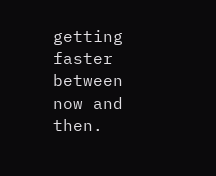getting faster between now and then.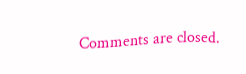Comments are closed.